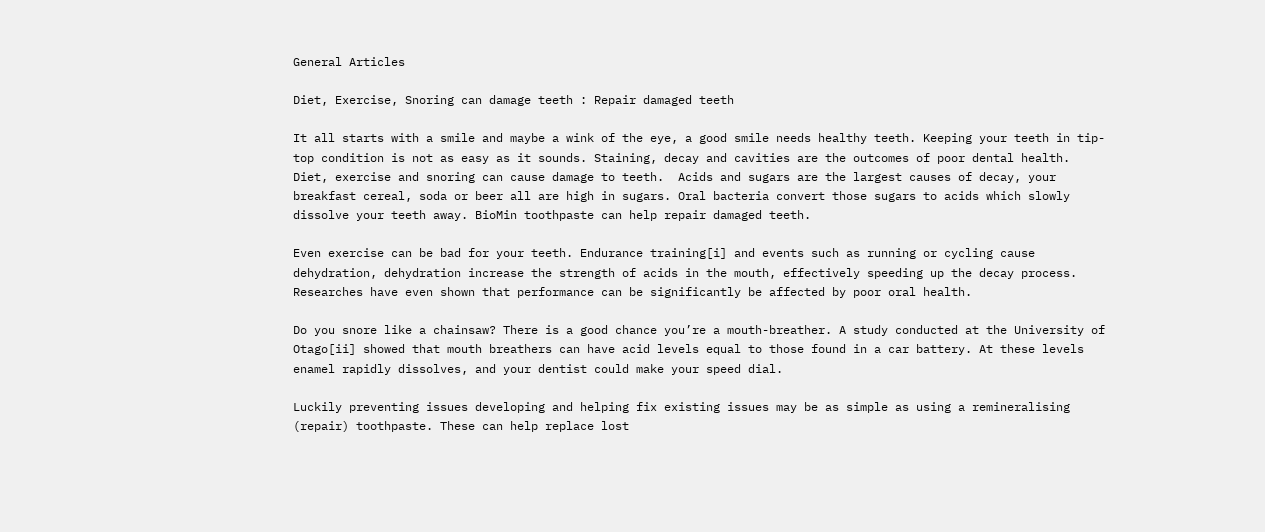General Articles

Diet, Exercise, Snoring can damage teeth : Repair damaged teeth

It all starts with a smile and maybe a wink of the eye, a good smile needs healthy teeth. Keeping your teeth in tip-top condition is not as easy as it sounds. Staining, decay and cavities are the outcomes of poor dental health. Diet, exercise and snoring can cause damage to teeth.  Acids and sugars are the largest causes of decay, your breakfast cereal, soda or beer all are high in sugars. Oral bacteria convert those sugars to acids which slowly dissolve your teeth away. BioMin toothpaste can help repair damaged teeth.

Even exercise can be bad for your teeth. Endurance training[i] and events such as running or cycling cause dehydration, dehydration increase the strength of acids in the mouth, effectively speeding up the decay process. Researches have even shown that performance can be significantly be affected by poor oral health.

Do you snore like a chainsaw? There is a good chance you’re a mouth-breather. A study conducted at the University of Otago[ii] showed that mouth breathers can have acid levels equal to those found in a car battery. At these levels enamel rapidly dissolves, and your dentist could make your speed dial.

Luckily preventing issues developing and helping fix existing issues may be as simple as using a remineralising (repair) toothpaste. These can help replace lost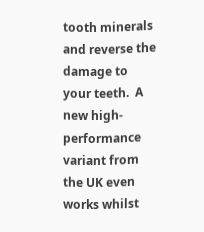tooth minerals and reverse the damage to your teeth.  A new high-performance variant from the UK even works whilst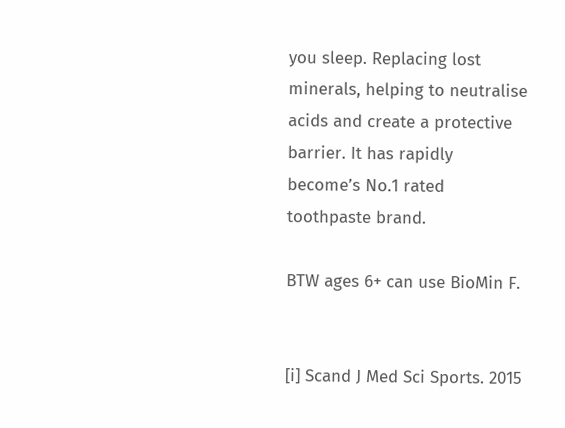you sleep. Replacing lost minerals, helping to neutralise acids and create a protective barrier. It has rapidly become’s No.1 rated toothpaste brand.

BTW ages 6+ can use BioMin F.


[i] Scand J Med Sci Sports. 2015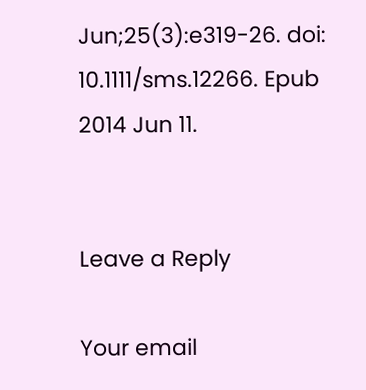Jun;25(3):e319-26. doi: 10.1111/sms.12266. Epub 2014 Jun 11.


Leave a Reply

Your email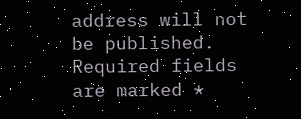address will not be published. Required fields are marked *